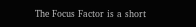The Focus Factor is a short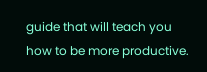guide that will teach you how to be more productive.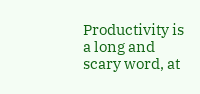Productivity is a long and scary word, at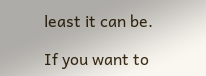least it can be.

If you want to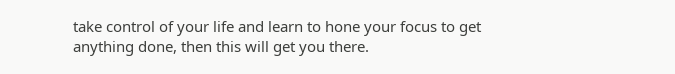take control of your life and learn to hone your focus to get anything done, then this will get you there.